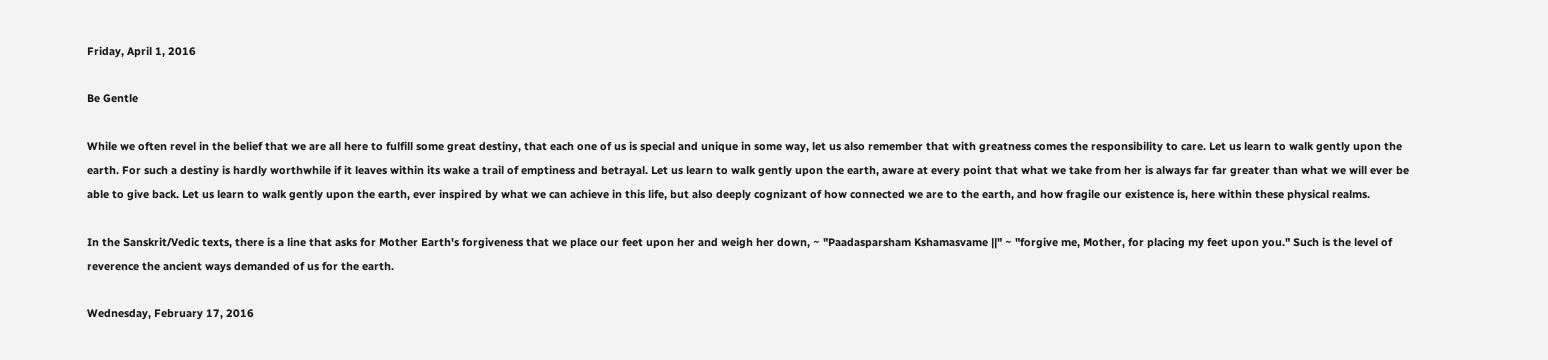Friday, April 1, 2016

Be Gentle

While we often revel in the belief that we are all here to fulfill some great destiny, that each one of us is special and unique in some way, let us also remember that with greatness comes the responsibility to care. Let us learn to walk gently upon the earth. For such a destiny is hardly worthwhile if it leaves within its wake a trail of emptiness and betrayal. Let us learn to walk gently upon the earth, aware at every point that what we take from her is always far far greater than what we will ever be able to give back. Let us learn to walk gently upon the earth, ever inspired by what we can achieve in this life, but also deeply cognizant of how connected we are to the earth, and how fragile our existence is, here within these physical realms.

In the Sanskrit/Vedic texts, there is a line that asks for Mother Earth's forgiveness that we place our feet upon her and weigh her down, ~ "Paadasparsham Kshamasvame ||" ~ "forgive me, Mother, for placing my feet upon you." Such is the level of reverence the ancient ways demanded of us for the earth.

Wednesday, February 17, 2016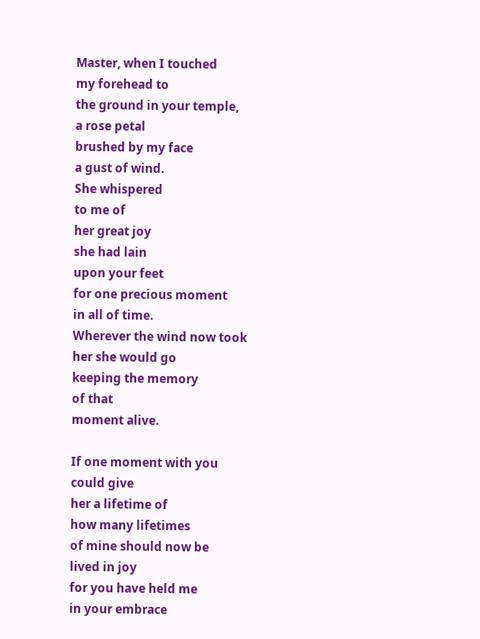Master, when I touched
my forehead to
the ground in your temple,
a rose petal
brushed by my face
a gust of wind.
She whispered
to me of
her great joy
she had lain
upon your feet
for one precious moment
in all of time.
Wherever the wind now took
her she would go
keeping the memory
of that
moment alive.

If one moment with you
could give
her a lifetime of
how many lifetimes
of mine should now be
lived in joy
for you have held me
in your embrace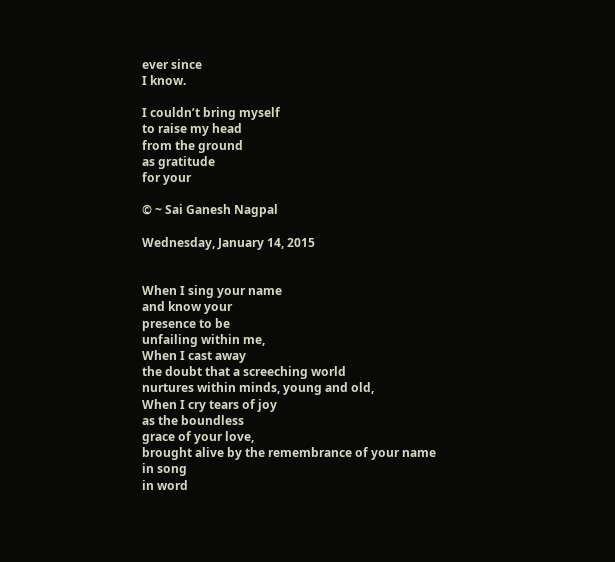ever since
I know.

I couldn’t bring myself
to raise my head
from the ground
as gratitude
for your

© ~ Sai Ganesh Nagpal

Wednesday, January 14, 2015


When I sing your name
and know your
presence to be
unfailing within me,
When I cast away
the doubt that a screeching world
nurtures within minds, young and old,
When I cry tears of joy
as the boundless
grace of your love,
brought alive by the remembrance of your name
in song
in word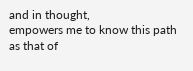and in thought,
empowers me to know this path
as that of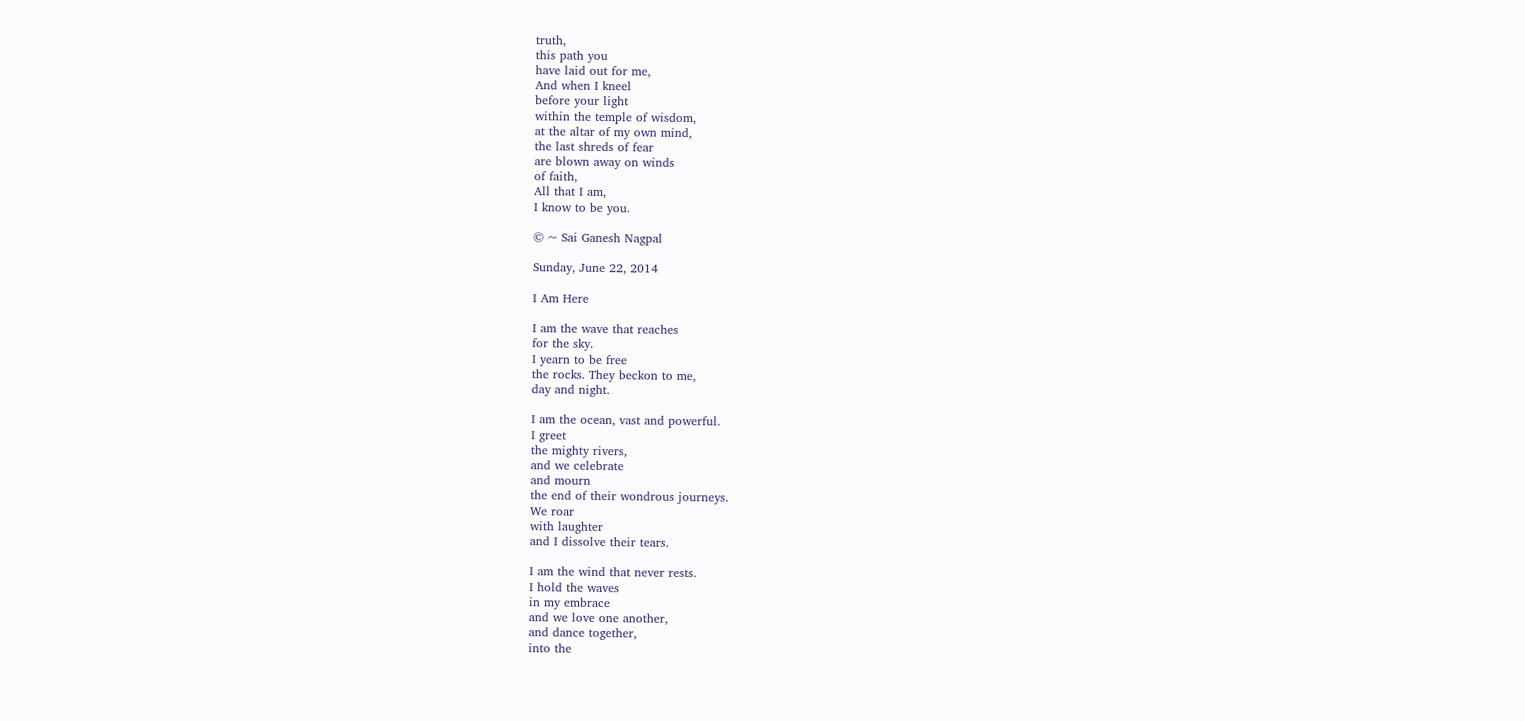truth,
this path you
have laid out for me,
And when I kneel
before your light
within the temple of wisdom,
at the altar of my own mind,
the last shreds of fear
are blown away on winds
of faith,
All that I am,
I know to be you.

© ~ Sai Ganesh Nagpal

Sunday, June 22, 2014

I Am Here

I am the wave that reaches
for the sky.
I yearn to be free
the rocks. They beckon to me,
day and night.

I am the ocean, vast and powerful.
I greet
the mighty rivers,
and we celebrate
and mourn
the end of their wondrous journeys.
We roar
with laughter
and I dissolve their tears.

I am the wind that never rests.
I hold the waves
in my embrace
and we love one another,
and dance together,
into the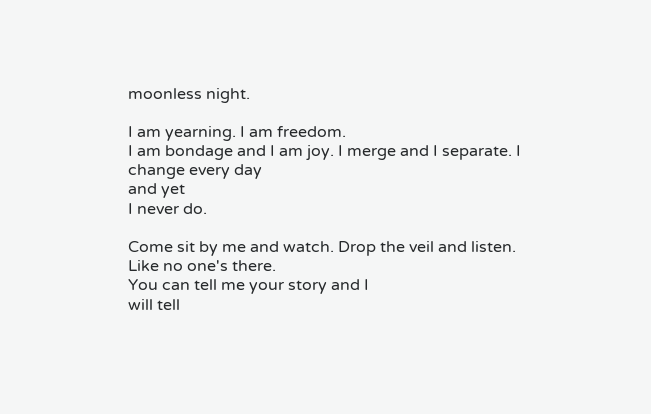moonless night.

I am yearning. I am freedom.
I am bondage and I am joy. I merge and I separate. I change every day
and yet
I never do.

Come sit by me and watch. Drop the veil and listen.
Like no one's there.
You can tell me your story and I
will tell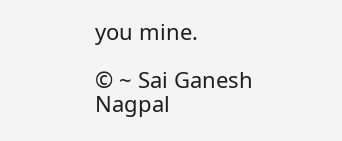you mine.

© ~ Sai Ganesh Nagpal